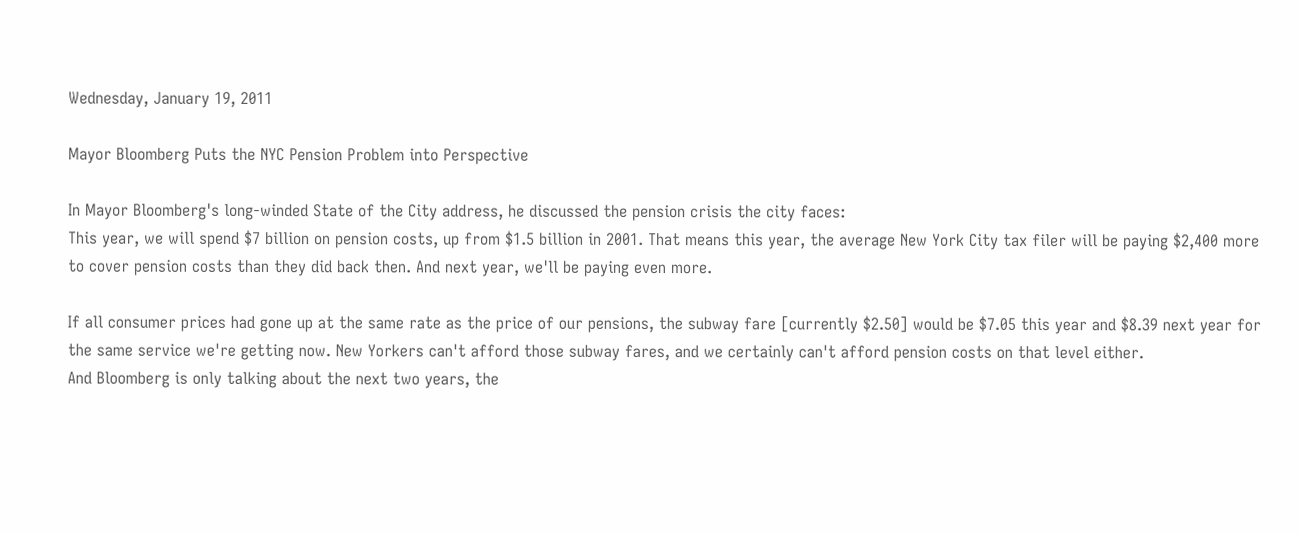Wednesday, January 19, 2011

Mayor Bloomberg Puts the NYC Pension Problem into Perspective

In Mayor Bloomberg's long-winded State of the City address, he discussed the pension crisis the city faces:
This year, we will spend $7 billion on pension costs, up from $1.5 billion in 2001. That means this year, the average New York City tax filer will be paying $2,400 more to cover pension costs than they did back then. And next year, we'll be paying even more.

If all consumer prices had gone up at the same rate as the price of our pensions, the subway fare [currently $2.50] would be $7.05 this year and $8.39 next year for the same service we're getting now. New Yorkers can't afford those subway fares, and we certainly can't afford pension costs on that level either.
And Bloomberg is only talking about the next two years, the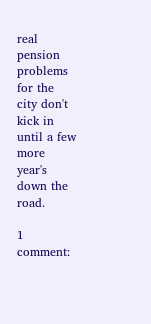real pension problems for the city don't kick in until a few more year's down the road.

1 comment: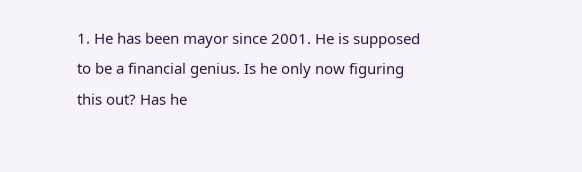1. He has been mayor since 2001. He is supposed to be a financial genius. Is he only now figuring this out? Has he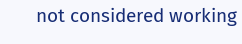not considered working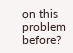on this problem before?